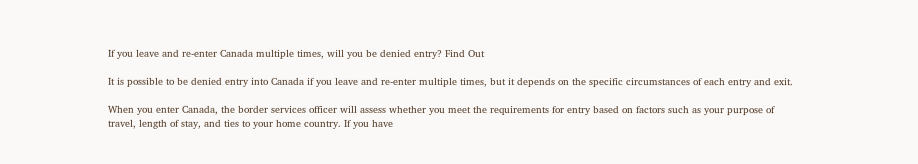If you leave and re-enter Canada multiple times, will you be denied entry? Find Out

It is possible to be denied entry into Canada if you leave and re-enter multiple times, but it depends on the specific circumstances of each entry and exit.

When you enter Canada, the border services officer will assess whether you meet the requirements for entry based on factors such as your purpose of travel, length of stay, and ties to your home country. If you have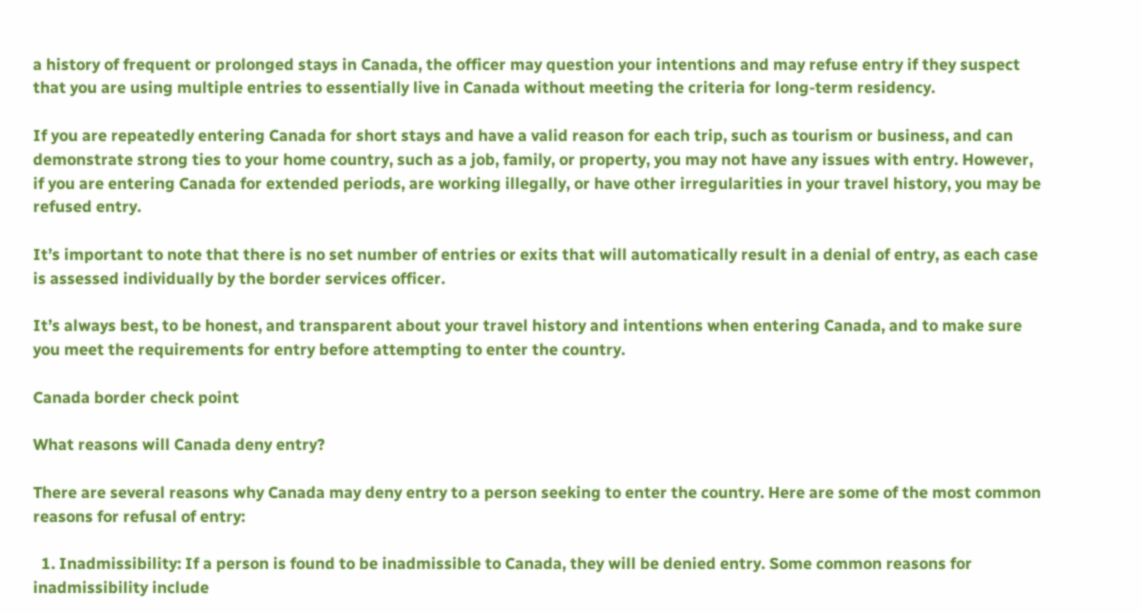a history of frequent or prolonged stays in Canada, the officer may question your intentions and may refuse entry if they suspect that you are using multiple entries to essentially live in Canada without meeting the criteria for long-term residency.

If you are repeatedly entering Canada for short stays and have a valid reason for each trip, such as tourism or business, and can demonstrate strong ties to your home country, such as a job, family, or property, you may not have any issues with entry. However, if you are entering Canada for extended periods, are working illegally, or have other irregularities in your travel history, you may be refused entry.

It’s important to note that there is no set number of entries or exits that will automatically result in a denial of entry, as each case is assessed individually by the border services officer.

It’s always best, to be honest, and transparent about your travel history and intentions when entering Canada, and to make sure you meet the requirements for entry before attempting to enter the country.

Canada border check point

What reasons will Canada deny entry?

There are several reasons why Canada may deny entry to a person seeking to enter the country. Here are some of the most common reasons for refusal of entry:

  1. Inadmissibility: If a person is found to be inadmissible to Canada, they will be denied entry. Some common reasons for inadmissibility include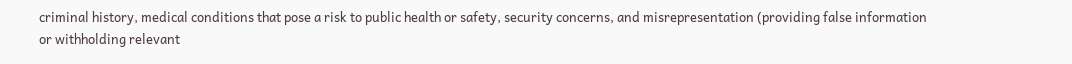criminal history, medical conditions that pose a risk to public health or safety, security concerns, and misrepresentation (providing false information or withholding relevant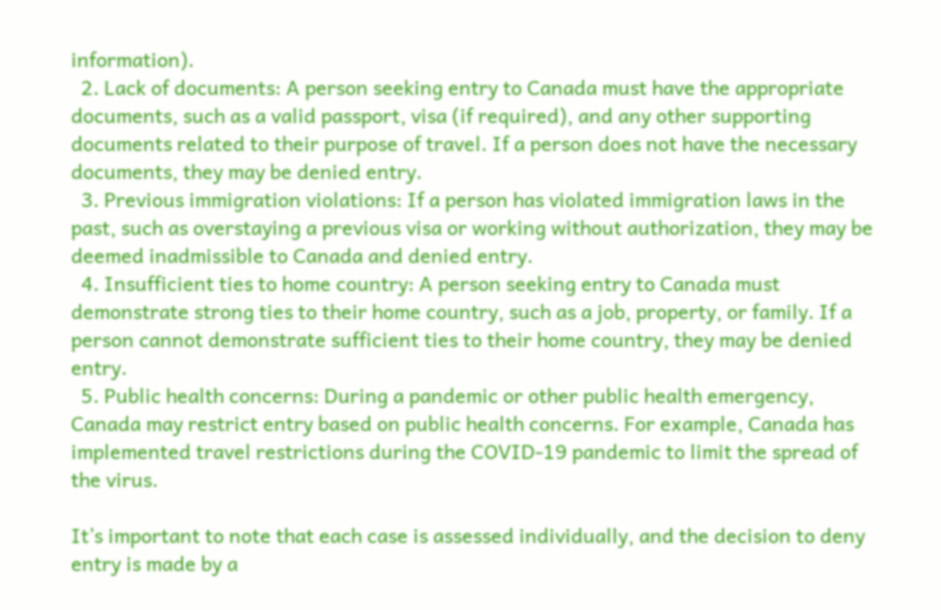information).
  2. Lack of documents: A person seeking entry to Canada must have the appropriate documents, such as a valid passport, visa (if required), and any other supporting documents related to their purpose of travel. If a person does not have the necessary documents, they may be denied entry.
  3. Previous immigration violations: If a person has violated immigration laws in the past, such as overstaying a previous visa or working without authorization, they may be deemed inadmissible to Canada and denied entry.
  4. Insufficient ties to home country: A person seeking entry to Canada must demonstrate strong ties to their home country, such as a job, property, or family. If a person cannot demonstrate sufficient ties to their home country, they may be denied entry.
  5. Public health concerns: During a pandemic or other public health emergency, Canada may restrict entry based on public health concerns. For example, Canada has implemented travel restrictions during the COVID-19 pandemic to limit the spread of the virus.

It’s important to note that each case is assessed individually, and the decision to deny entry is made by a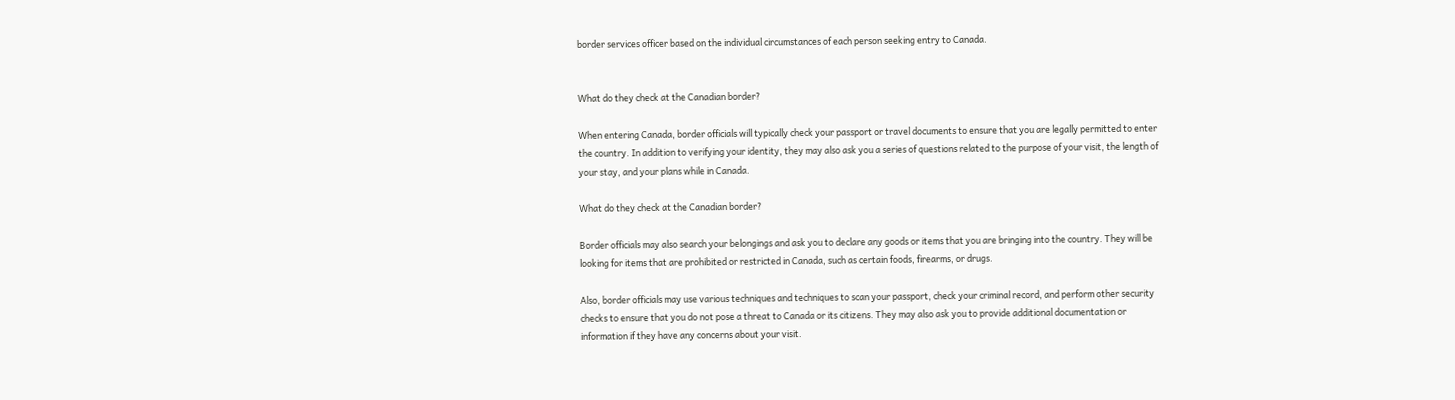border services officer based on the individual circumstances of each person seeking entry to Canada.


What do they check at the Canadian border?

When entering Canada, border officials will typically check your passport or travel documents to ensure that you are legally permitted to enter the country. In addition to verifying your identity, they may also ask you a series of questions related to the purpose of your visit, the length of your stay, and your plans while in Canada.

What do they check at the Canadian border?

Border officials may also search your belongings and ask you to declare any goods or items that you are bringing into the country. They will be looking for items that are prohibited or restricted in Canada, such as certain foods, firearms, or drugs.

Also, border officials may use various techniques and techniques to scan your passport, check your criminal record, and perform other security checks to ensure that you do not pose a threat to Canada or its citizens. They may also ask you to provide additional documentation or information if they have any concerns about your visit.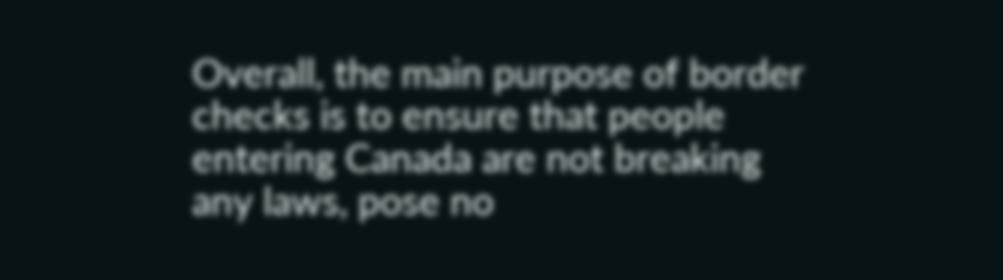Overall, the main purpose of border checks is to ensure that people entering Canada are not breaking any laws, pose no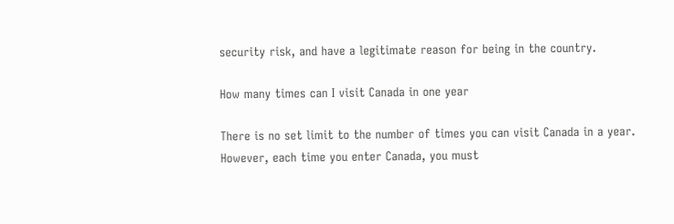security risk, and have a legitimate reason for being in the country.

How many times can I visit Canada in one year

There is no set limit to the number of times you can visit Canada in a year. However, each time you enter Canada, you must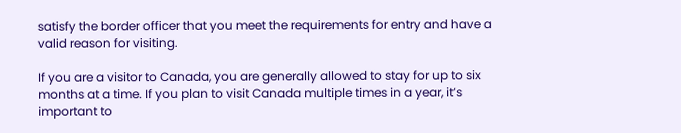satisfy the border officer that you meet the requirements for entry and have a valid reason for visiting.

If you are a visitor to Canada, you are generally allowed to stay for up to six months at a time. If you plan to visit Canada multiple times in a year, it’s important to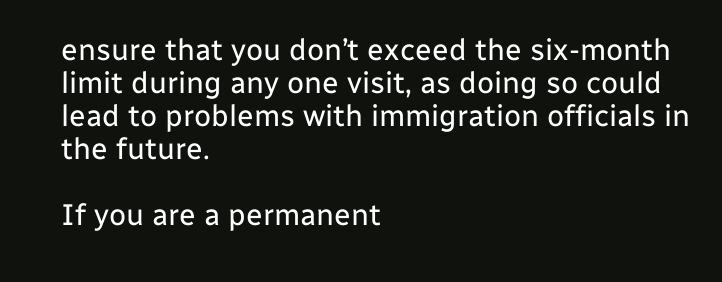ensure that you don’t exceed the six-month limit during any one visit, as doing so could lead to problems with immigration officials in the future.

If you are a permanent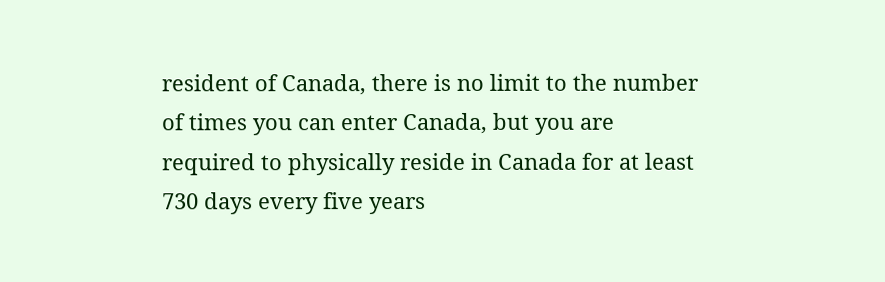resident of Canada, there is no limit to the number of times you can enter Canada, but you are required to physically reside in Canada for at least 730 days every five years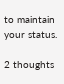to maintain your status.

2 thoughts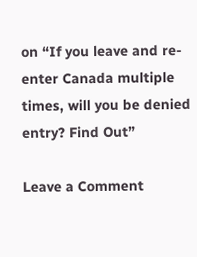on “If you leave and re-enter Canada multiple times, will you be denied entry? Find Out”

Leave a Comment